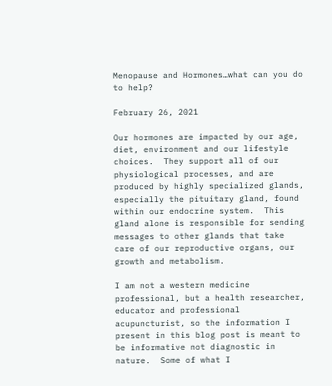Menopause and Hormones…what can you do to help?

February 26, 2021

Our hormones are impacted by our age, diet, environment and our lifestyle choices.  They support all of our physiological processes, and are produced by highly specialized glands, especially the pituitary gland, found within our endocrine system.  This gland alone is responsible for sending messages to other glands that take care of our reproductive organs, our growth and metabolism.

I am not a western medicine professional, but a health researcher, educator and professional acupuncturist, so the information I present in this blog post is meant to be informative not diagnostic in nature.  Some of what I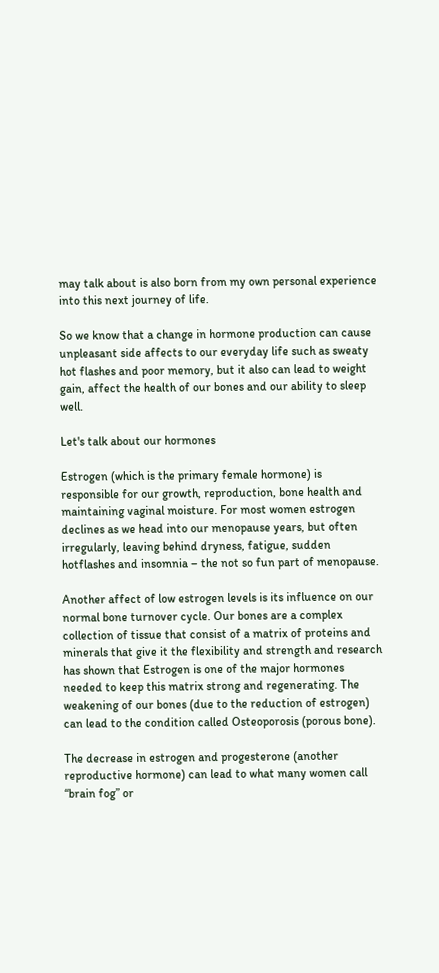may talk about is also born from my own personal experience into this next journey of life.

So we know that a change in hormone production can cause unpleasant side affects to our everyday life such as sweaty hot flashes and poor memory, but it also can lead to weight gain, affect the health of our bones and our ability to sleep well.

Let's talk about our hormones

Estrogen (which is the primary female hormone) is responsible for our growth, reproduction, bone health and maintaining vaginal moisture. For most women estrogen declines as we head into our menopause years, but often irregularly, leaving behind dryness, fatigue, sudden hotflashes and insomnia – the not so fun part of menopause.

Another affect of low estrogen levels is its influence on our normal bone turnover cycle. Our bones are a complex collection of tissue that consist of a matrix of proteins and minerals that give it the flexibility and strength and research has shown that Estrogen is one of the major hormones needed to keep this matrix strong and regenerating. The weakening of our bones (due to the reduction of estrogen) can lead to the condition called Osteoporosis (porous bone).

The decrease in estrogen and progesterone (another reproductive hormone) can lead to what many women call “brain fog” or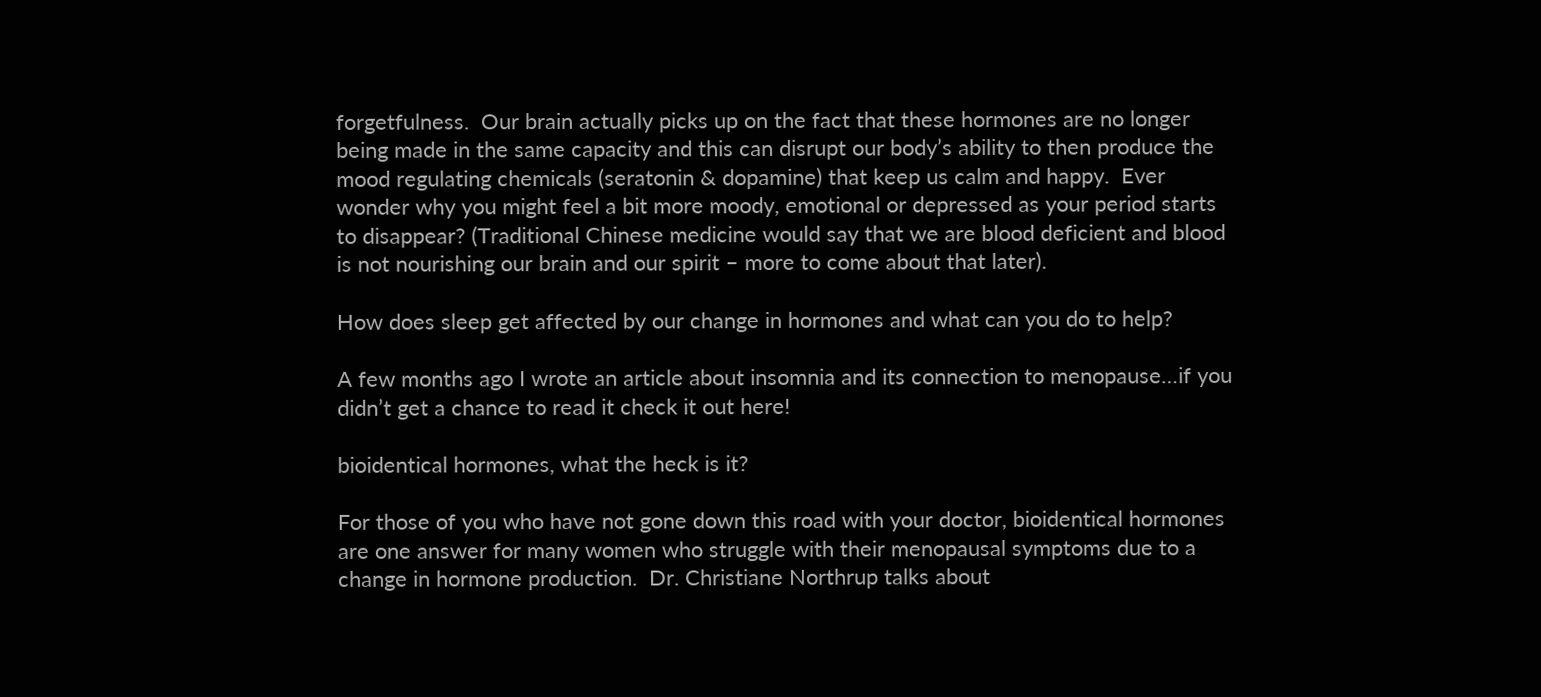forgetfulness.  Our brain actually picks up on the fact that these hormones are no longer being made in the same capacity and this can disrupt our body’s ability to then produce the mood regulating chemicals (seratonin & dopamine) that keep us calm and happy.  Ever wonder why you might feel a bit more moody, emotional or depressed as your period starts to disappear? (Traditional Chinese medicine would say that we are blood deficient and blood is not nourishing our brain and our spirit – more to come about that later).

How does sleep get affected by our change in hormones and what can you do to help?

A few months ago I wrote an article about insomnia and its connection to menopause…if you didn’t get a chance to read it check it out here!

bioidentical hormones, what the heck is it?

For those of you who have not gone down this road with your doctor, bioidentical hormones are one answer for many women who struggle with their menopausal symptoms due to a change in hormone production.  Dr. Christiane Northrup talks about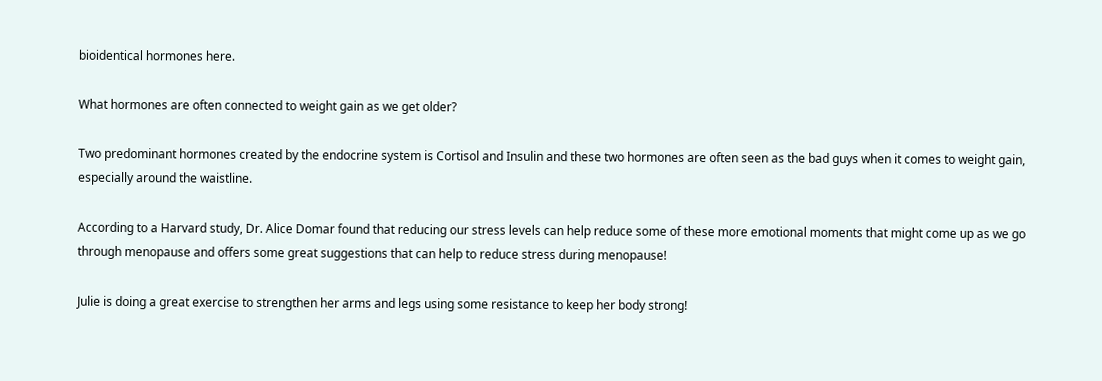bioidentical hormones here.

What hormones are often connected to weight gain as we get older?

Two predominant hormones created by the endocrine system is Cortisol and Insulin and these two hormones are often seen as the bad guys when it comes to weight gain, especially around the waistline.

According to a Harvard study, Dr. Alice Domar found that reducing our stress levels can help reduce some of these more emotional moments that might come up as we go through menopause and offers some great suggestions that can help to reduce stress during menopause!

Julie is doing a great exercise to strengthen her arms and legs using some resistance to keep her body strong!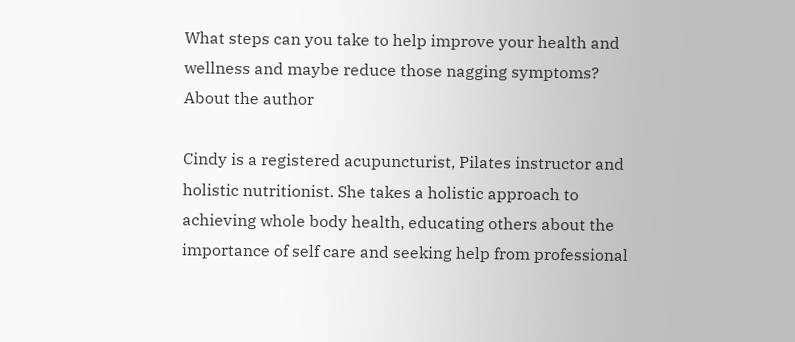What steps can you take to help improve your health and wellness and maybe reduce those nagging symptoms?
About the author

Cindy is a registered acupuncturist, Pilates instructor and holistic nutritionist. She takes a holistic approach to achieving whole body health, educating others about the importance of self care and seeking help from professional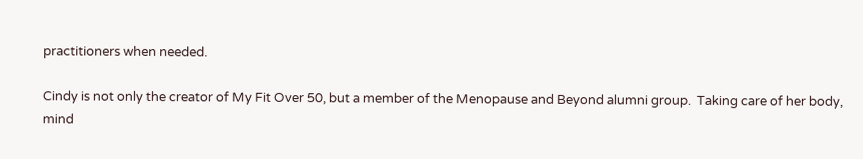practitioners when needed.

Cindy is not only the creator of My Fit Over 50, but a member of the Menopause and Beyond alumni group.  Taking care of her body, mind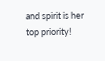and spirit is her top priority!